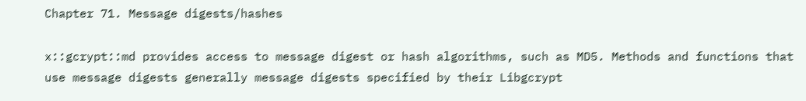Chapter 71. Message digests/hashes

x::gcrypt::md provides access to message digest or hash algorithms, such as MD5. Methods and functions that use message digests generally message digests specified by their Libgcrypt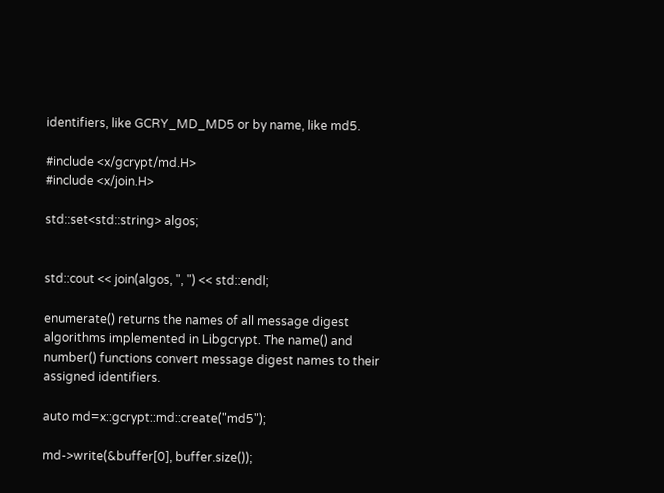identifiers, like GCRY_MD_MD5 or by name, like md5.

#include <x/gcrypt/md.H>
#include <x/join.H>

std::set<std::string> algos;


std::cout << join(algos, ", ") << std::endl;

enumerate() returns the names of all message digest algorithms implemented in Libgcrypt. The name() and number() functions convert message digest names to their assigned identifiers.

auto md=x::gcrypt::md::create("md5");

md->write(&buffer[0], buffer.size());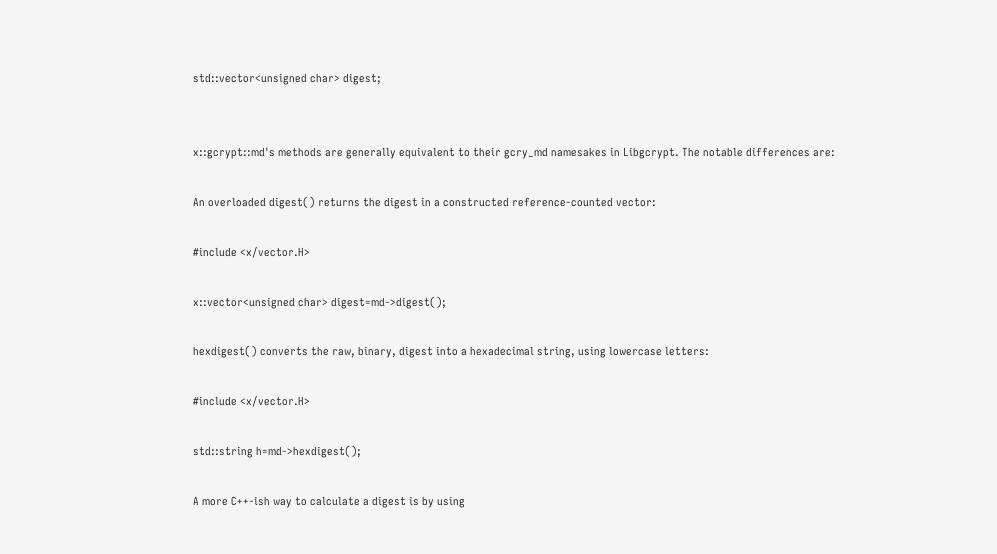std::vector<unsigned char> digest;


x::gcrypt::md's methods are generally equivalent to their gcry_md namesakes in Libgcrypt. The notable differences are:

An overloaded digest() returns the digest in a constructed reference-counted vector:

#include <x/vector.H>

x::vector<unsigned char> digest=md->digest();

hexdigest() converts the raw, binary, digest into a hexadecimal string, using lowercase letters:

#include <x/vector.H>

std::string h=md->hexdigest();

A more C++-ish way to calculate a digest is by using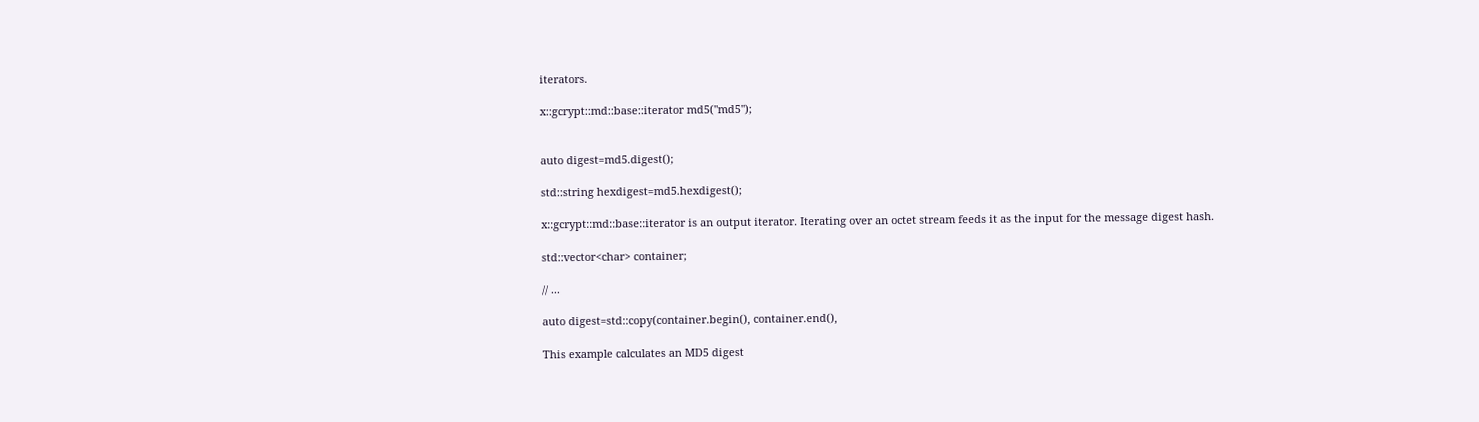iterators.

x::gcrypt::md::base::iterator md5("md5");


auto digest=md5.digest();

std::string hexdigest=md5.hexdigest();

x::gcrypt::md::base::iterator is an output iterator. Iterating over an octet stream feeds it as the input for the message digest hash.

std::vector<char> container;

// ...

auto digest=std::copy(container.begin(), container.end(),

This example calculates an MD5 digest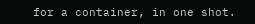for a container, in one shot.